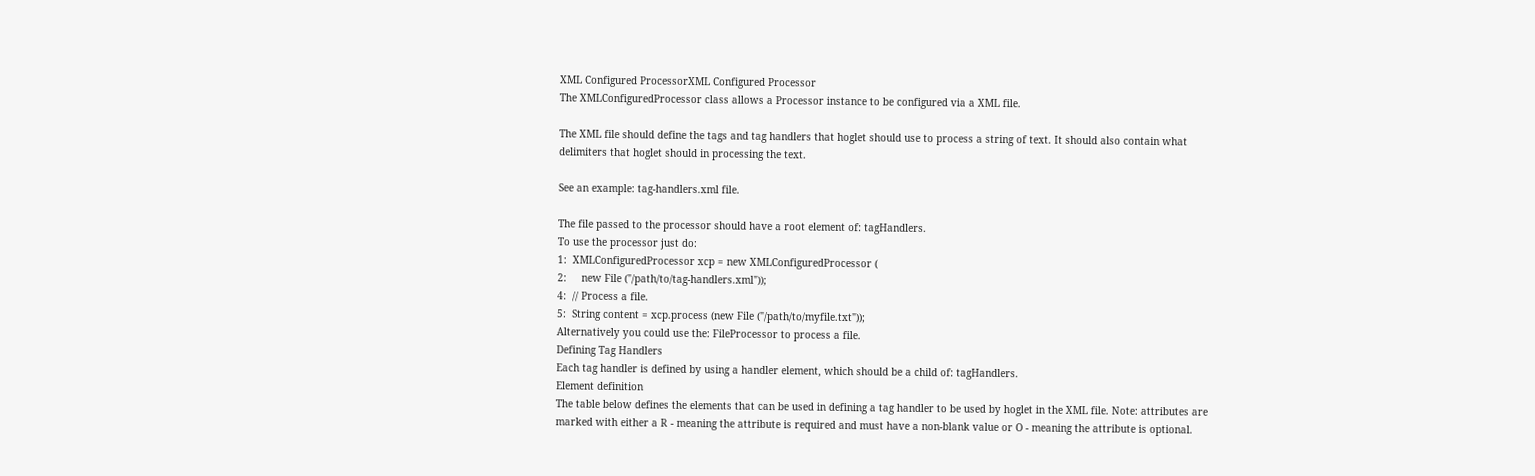XML Configured ProcessorXML Configured Processor
The XMLConfiguredProcessor class allows a Processor instance to be configured via a XML file.

The XML file should define the tags and tag handlers that hoglet should use to process a string of text. It should also contain what delimiters that hoglet should in processing the text.

See an example: tag-handlers.xml file.

The file passed to the processor should have a root element of: tagHandlers.
To use the processor just do:
1:  XMLConfiguredProcessor xcp = new XMLConfiguredProcessor (
2:     new File ("/path/to/tag-handlers.xml"));
4:  // Process a file.
5:  String content = xcp.process (new File ("/path/to/myfile.txt"));
Alternatively you could use the: FileProcessor to process a file.
Defining Tag Handlers
Each tag handler is defined by using a handler element, which should be a child of: tagHandlers.
Element definition
The table below defines the elements that can be used in defining a tag handler to be used by hoglet in the XML file. Note: attributes are marked with either a R - meaning the attribute is required and must have a non-blank value or O - meaning the attribute is optional.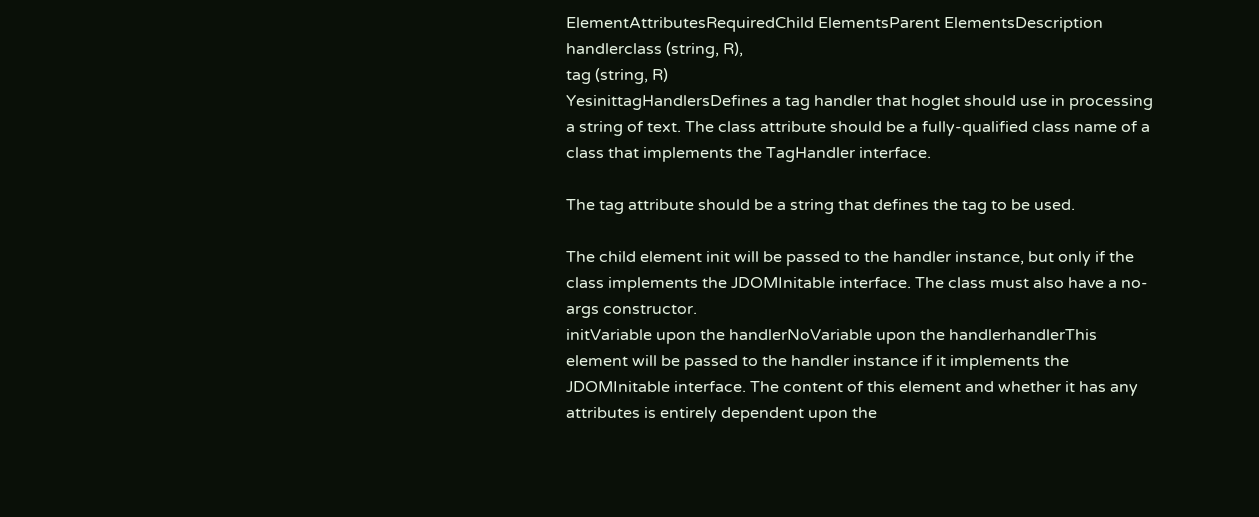ElementAttributesRequiredChild ElementsParent ElementsDescription
handlerclass (string, R),
tag (string, R)
YesinittagHandlersDefines a tag handler that hoglet should use in processing a string of text. The class attribute should be a fully-qualified class name of a class that implements the TagHandler interface.

The tag attribute should be a string that defines the tag to be used.

The child element init will be passed to the handler instance, but only if the class implements the JDOMInitable interface. The class must also have a no-args constructor.
initVariable upon the handlerNoVariable upon the handlerhandlerThis element will be passed to the handler instance if it implements the JDOMInitable interface. The content of this element and whether it has any attributes is entirely dependent upon the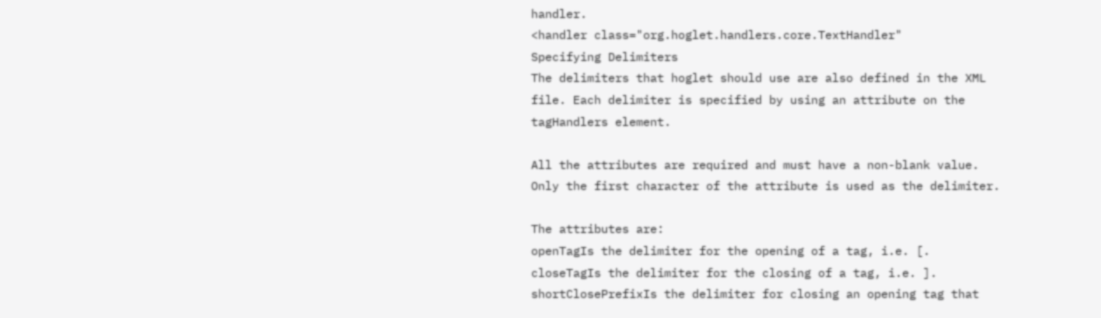handler.
<handler class="org.hoglet.handlers.core.TextHandler"
Specifying Delimiters
The delimiters that hoglet should use are also defined in the XML file. Each delimiter is specified by using an attribute on the tagHandlers element.

All the attributes are required and must have a non-blank value. Only the first character of the attribute is used as the delimiter.

The attributes are:
openTagIs the delimiter for the opening of a tag, i.e. [.
closeTagIs the delimiter for the closing of a tag, i.e. ].
shortClosePrefixIs the delimiter for closing an opening tag that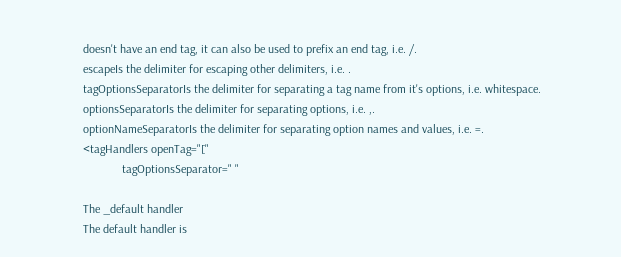doesn't have an end tag, it can also be used to prefix an end tag, i.e. /.
escapeIs the delimiter for escaping other delimiters, i.e. .
tagOptionsSeparatorIs the delimiter for separating a tag name from it's options, i.e. whitespace.
optionsSeparatorIs the delimiter for separating options, i.e. ,.
optionNameSeparatorIs the delimiter for separating option names and values, i.e. =.
<tagHandlers openTag="["
             tagOptionsSeparator=" "

The _default handler
The default handler is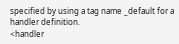specified by using a tag name _default for a handler definition.
<handler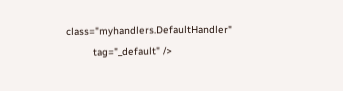class="myhandlers.DefaultHandler"
         tag="_default" />